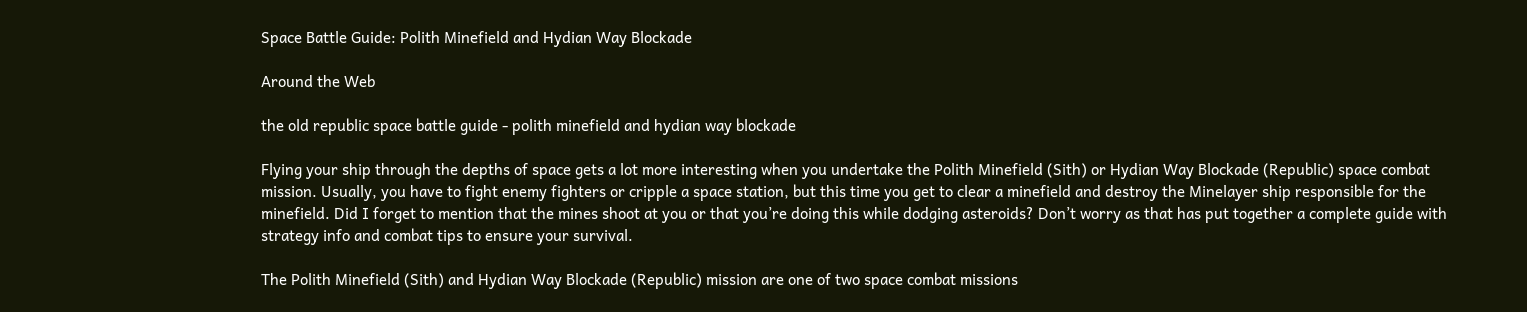Space Battle Guide: Polith Minefield and Hydian Way Blockade

Around the Web

the old republic space battle guide - polith minefield and hydian way blockade

Flying your ship through the depths of space gets a lot more interesting when you undertake the Polith Minefield (Sith) or Hydian Way Blockade (Republic) space combat mission. Usually, you have to fight enemy fighters or cripple a space station, but this time you get to clear a minefield and destroy the Minelayer ship responsible for the minefield. Did I forget to mention that the mines shoot at you or that you’re doing this while dodging asteroids? Don’t worry as that has put together a complete guide with strategy info and combat tips to ensure your survival.

The Polith Minefield (Sith) and Hydian Way Blockade (Republic) mission are one of two space combat missions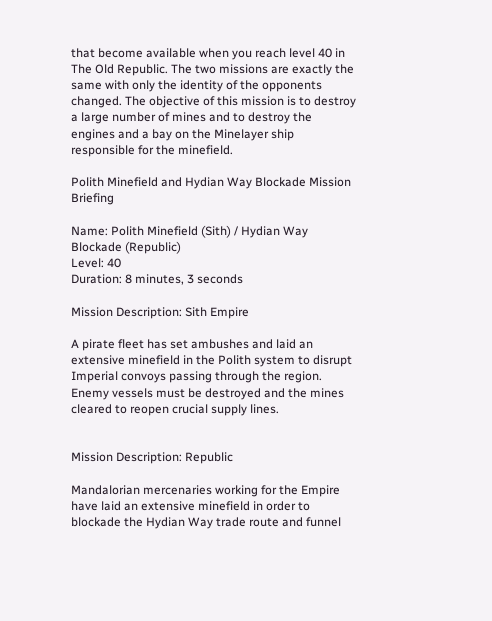that become available when you reach level 40 in The Old Republic. The two missions are exactly the same with only the identity of the opponents changed. The objective of this mission is to destroy a large number of mines and to destroy the engines and a bay on the Minelayer ship responsible for the minefield.

Polith Minefield and Hydian Way Blockade Mission Briefing

Name: Polith Minefield (Sith) / Hydian Way Blockade (Republic)
Level: 40
Duration: 8 minutes, 3 seconds

Mission Description: Sith Empire

A pirate fleet has set ambushes and laid an extensive minefield in the Polith system to disrupt Imperial convoys passing through the region. Enemy vessels must be destroyed and the mines cleared to reopen crucial supply lines.


Mission Description: Republic

Mandalorian mercenaries working for the Empire have laid an extensive minefield in order to blockade the Hydian Way trade route and funnel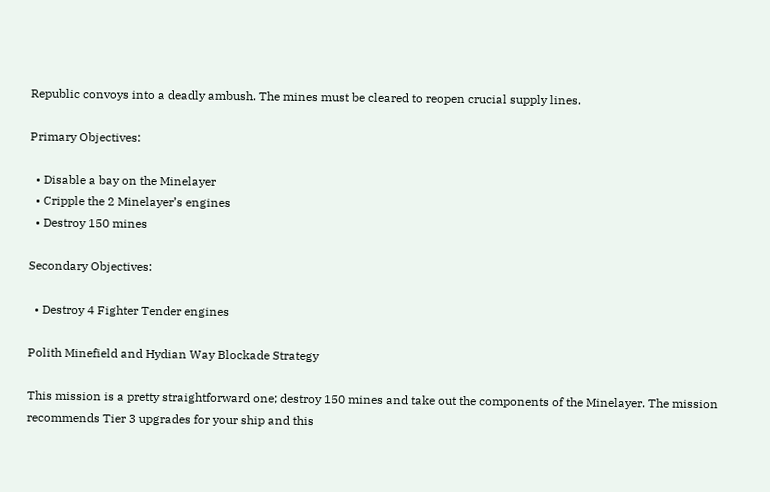Republic convoys into a deadly ambush. The mines must be cleared to reopen crucial supply lines.

Primary Objectives:

  • Disable a bay on the Minelayer
  • Cripple the 2 Minelayer’s engines
  • Destroy 150 mines

Secondary Objectives:

  • Destroy 4 Fighter Tender engines

Polith Minefield and Hydian Way Blockade Strategy

This mission is a pretty straightforward one; destroy 150 mines and take out the components of the Minelayer. The mission recommends Tier 3 upgrades for your ship and this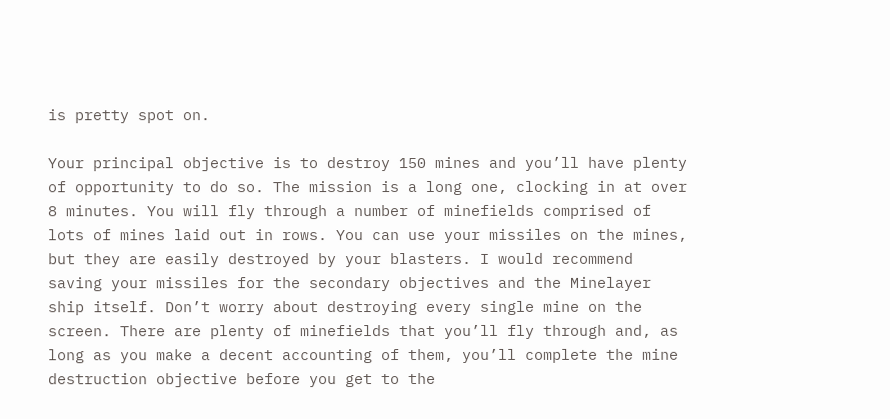is pretty spot on.

Your principal objective is to destroy 150 mines and you’ll have plenty of opportunity to do so. The mission is a long one, clocking in at over 8 minutes. You will fly through a number of minefields comprised of lots of mines laid out in rows. You can use your missiles on the mines, but they are easily destroyed by your blasters. I would recommend saving your missiles for the secondary objectives and the Minelayer ship itself. Don’t worry about destroying every single mine on the screen. There are plenty of minefields that you’ll fly through and, as long as you make a decent accounting of them, you’ll complete the mine destruction objective before you get to the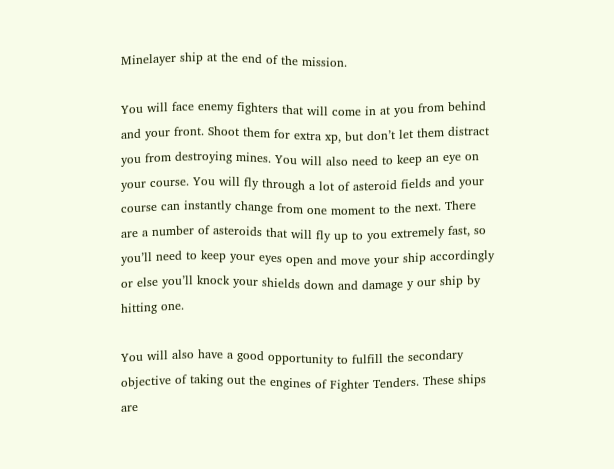Minelayer ship at the end of the mission.

You will face enemy fighters that will come in at you from behind and your front. Shoot them for extra xp, but don’t let them distract you from destroying mines. You will also need to keep an eye on your course. You will fly through a lot of asteroid fields and your course can instantly change from one moment to the next. There are a number of asteroids that will fly up to you extremely fast, so you’ll need to keep your eyes open and move your ship accordingly or else you’ll knock your shields down and damage y our ship by hitting one.

You will also have a good opportunity to fulfill the secondary objective of taking out the engines of Fighter Tenders. These ships are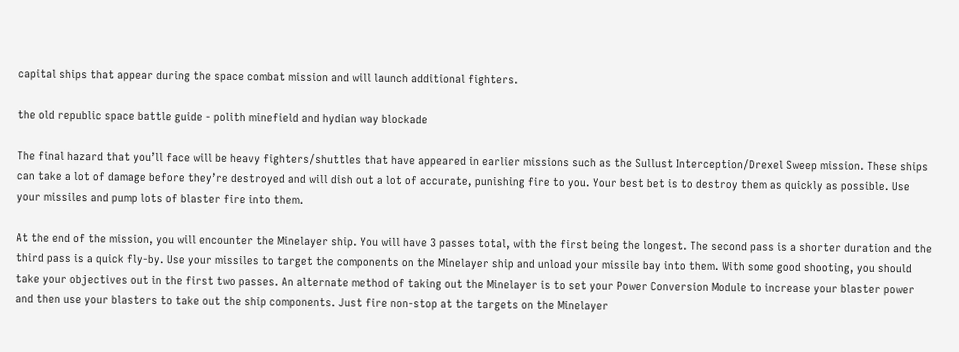capital ships that appear during the space combat mission and will launch additional fighters.

the old republic space battle guide - polith minefield and hydian way blockade

The final hazard that you’ll face will be heavy fighters/shuttles that have appeared in earlier missions such as the Sullust Interception/Drexel Sweep mission. These ships can take a lot of damage before they’re destroyed and will dish out a lot of accurate, punishing fire to you. Your best bet is to destroy them as quickly as possible. Use your missiles and pump lots of blaster fire into them.

At the end of the mission, you will encounter the Minelayer ship. You will have 3 passes total, with the first being the longest. The second pass is a shorter duration and the third pass is a quick fly-by. Use your missiles to target the components on the Minelayer ship and unload your missile bay into them. With some good shooting, you should take your objectives out in the first two passes. An alternate method of taking out the Minelayer is to set your Power Conversion Module to increase your blaster power and then use your blasters to take out the ship components. Just fire non-stop at the targets on the Minelayer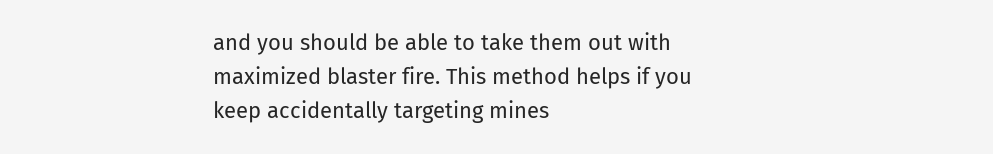and you should be able to take them out with maximized blaster fire. This method helps if you keep accidentally targeting mines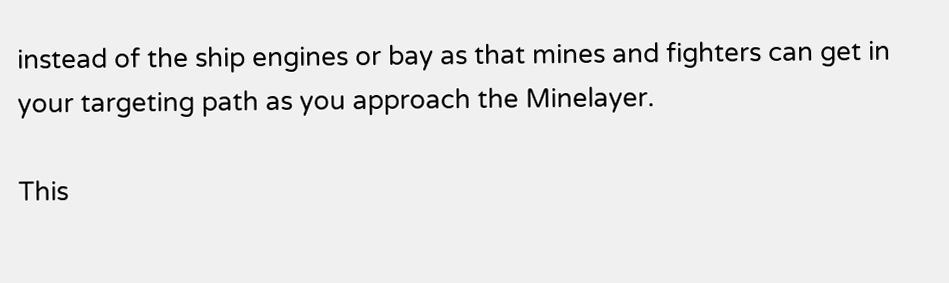instead of the ship engines or bay as that mines and fighters can get in your targeting path as you approach the Minelayer.

This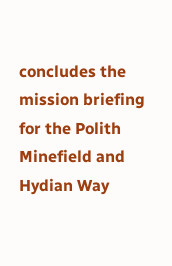concludes the mission briefing for the Polith Minefield and Hydian Way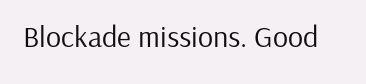Blockade missions. Good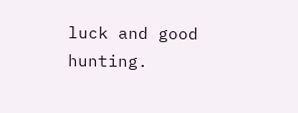luck and good hunting.